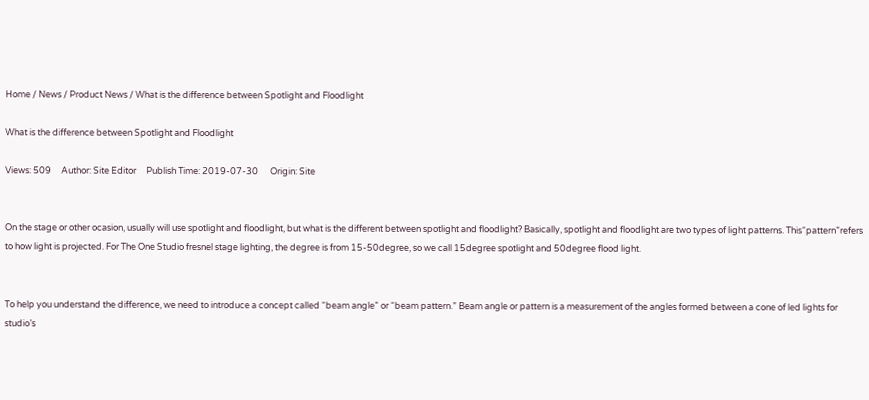Home / News / Product News / What is the difference between Spotlight and Floodlight

What is the difference between Spotlight and Floodlight

Views: 509     Author: Site Editor     Publish Time: 2019-07-30      Origin: Site


On the stage or other ocasion, usually will use spotlight and floodlight, but what is the different between spotlight and floodlight? Basically, spotlight and floodlight are two types of light patterns. This“pattern”refers to how light is projected. For The One Studio fresnel stage lighting, the degree is from 15-50degree, so we call 15degree spotlight and 50degree flood light.


To help you understand the difference, we need to introduce a concept called “beam angle” or “beam pattern.” Beam angle or pattern is a measurement of the angles formed between a cone of led lights for studio’s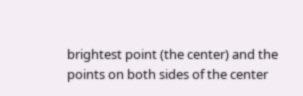brightest point (the center) and the points on both sides of the center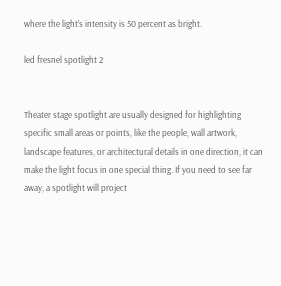where the light’s intensity is 50 percent as bright.

led fresnel spotlight 2


Theater stage spotlight are usually designed for highlighting specific small areas or points, like the people, wall artwork, landscape features, or architectural details in one direction, it can make the light focus in one special thing. If you need to see far away, a spotlight will project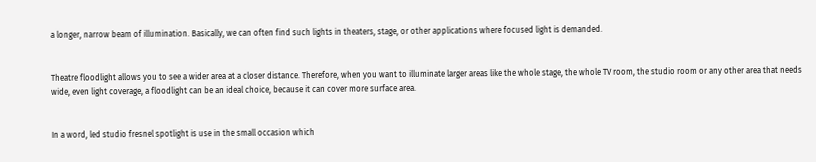a longer, narrow beam of illumination. Basically, we can often find such lights in theaters, stage, or other applications where focused light is demanded.


Theatre floodlight allows you to see a wider area at a closer distance. Therefore, when you want to illuminate larger areas like the whole stage, the whole TV room, the studio room or any other area that needs wide, even light coverage, a floodlight can be an ideal choice, because it can cover more surface area.


In a word, led studio fresnel spotlight is use in the small occasion which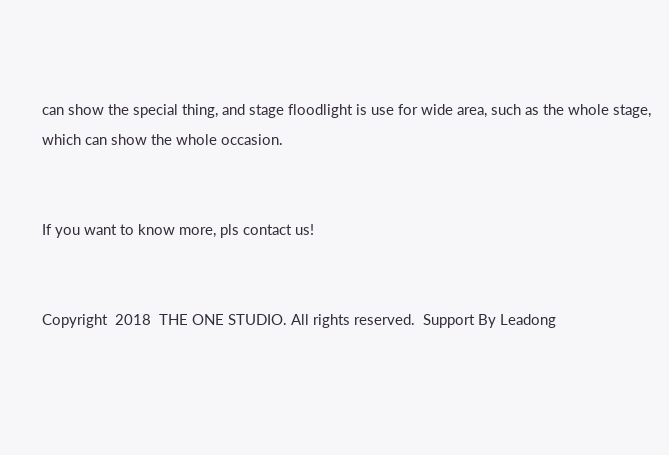can show the special thing, and stage floodlight is use for wide area, such as the whole stage, which can show the whole occasion.


If you want to know more, pls contact us!


Copyright  2018  THE ONE STUDIO. All rights reserved.  Support By Leadong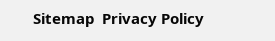Sitemap  Privacy Policy